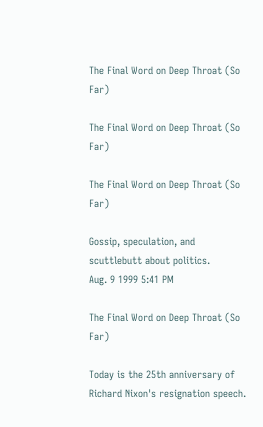The Final Word on Deep Throat (So Far)

The Final Word on Deep Throat (So Far)

The Final Word on Deep Throat (So Far)

Gossip, speculation, and scuttlebutt about politics.
Aug. 9 1999 5:41 PM

The Final Word on Deep Throat (So Far)

Today is the 25th anniversary of Richard Nixon's resignation speech.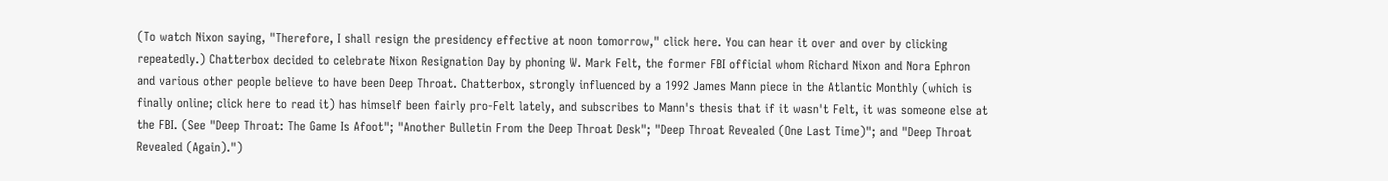(To watch Nixon saying, "Therefore, I shall resign the presidency effective at noon tomorrow," click here. You can hear it over and over by clicking repeatedly.) Chatterbox decided to celebrate Nixon Resignation Day by phoning W. Mark Felt, the former FBI official whom Richard Nixon and Nora Ephron and various other people believe to have been Deep Throat. Chatterbox, strongly influenced by a 1992 James Mann piece in the Atlantic Monthly (which is finally online; click here to read it) has himself been fairly pro-Felt lately, and subscribes to Mann's thesis that if it wasn't Felt, it was someone else at the FBI. (See "Deep Throat: The Game Is Afoot"; "Another Bulletin From the Deep Throat Desk"; "Deep Throat Revealed (One Last Time)"; and "Deep Throat Revealed (Again).")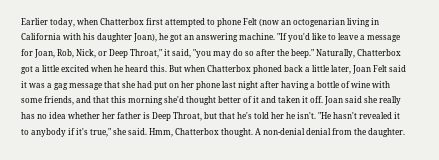Earlier today, when Chatterbox first attempted to phone Felt (now an octogenarian living in California with his daughter Joan), he got an answering machine. "If you'd like to leave a message for Joan, Rob, Nick, or Deep Throat," it said, "you may do so after the beep." Naturally, Chatterbox got a little excited when he heard this. But when Chatterbox phoned back a little later, Joan Felt said it was a gag message that she had put on her phone last night after having a bottle of wine with some friends, and that this morning she'd thought better of it and taken it off. Joan said she really has no idea whether her father is Deep Throat, but that he's told her he isn't. "He hasn't revealed it to anybody if it's true," she said. Hmm, Chatterbox thought. A non-denial denial from the daughter.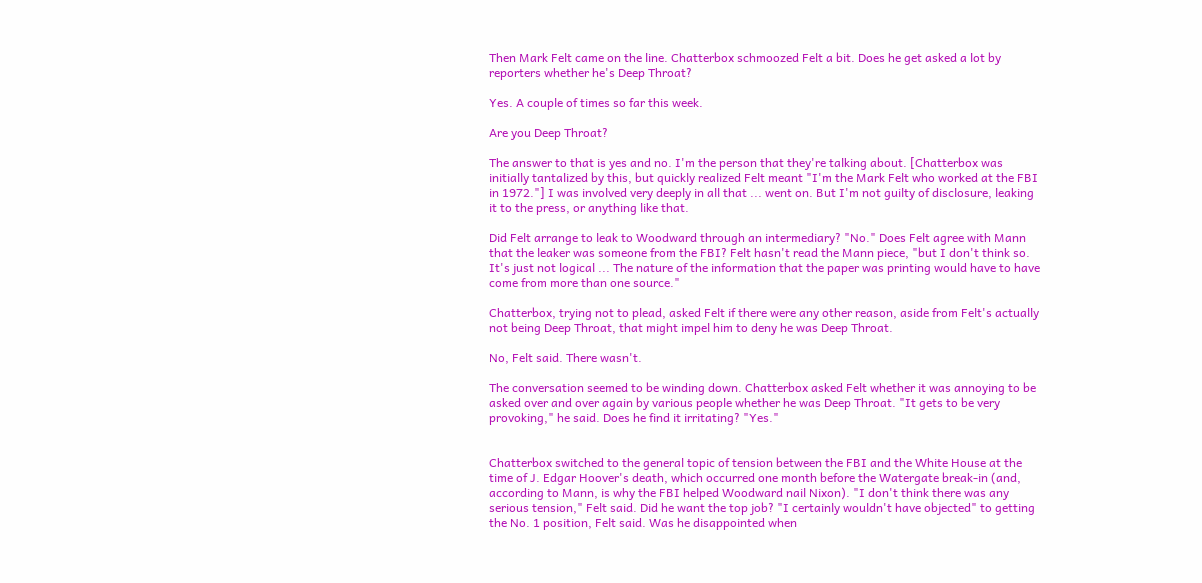Then Mark Felt came on the line. Chatterbox schmoozed Felt a bit. Does he get asked a lot by reporters whether he's Deep Throat?

Yes. A couple of times so far this week.

Are you Deep Throat?

The answer to that is yes and no. I'm the person that they're talking about. [Chatterbox was initially tantalized by this, but quickly realized Felt meant "I'm the Mark Felt who worked at the FBI in 1972."] I was involved very deeply in all that ... went on. But I'm not guilty of disclosure, leaking it to the press, or anything like that.

Did Felt arrange to leak to Woodward through an intermediary? "No." Does Felt agree with Mann that the leaker was someone from the FBI? Felt hasn't read the Mann piece, "but I don't think so. It's just not logical ... The nature of the information that the paper was printing would have to have come from more than one source."

Chatterbox, trying not to plead, asked Felt if there were any other reason, aside from Felt's actually not being Deep Throat, that might impel him to deny he was Deep Throat.

No, Felt said. There wasn't.

The conversation seemed to be winding down. Chatterbox asked Felt whether it was annoying to be asked over and over again by various people whether he was Deep Throat. "It gets to be very provoking," he said. Does he find it irritating? "Yes."


Chatterbox switched to the general topic of tension between the FBI and the White House at the time of J. Edgar Hoover's death, which occurred one month before the Watergate break-in (and, according to Mann, is why the FBI helped Woodward nail Nixon). "I don't think there was any serious tension," Felt said. Did he want the top job? "I certainly wouldn't have objected" to getting the No. 1 position, Felt said. Was he disappointed when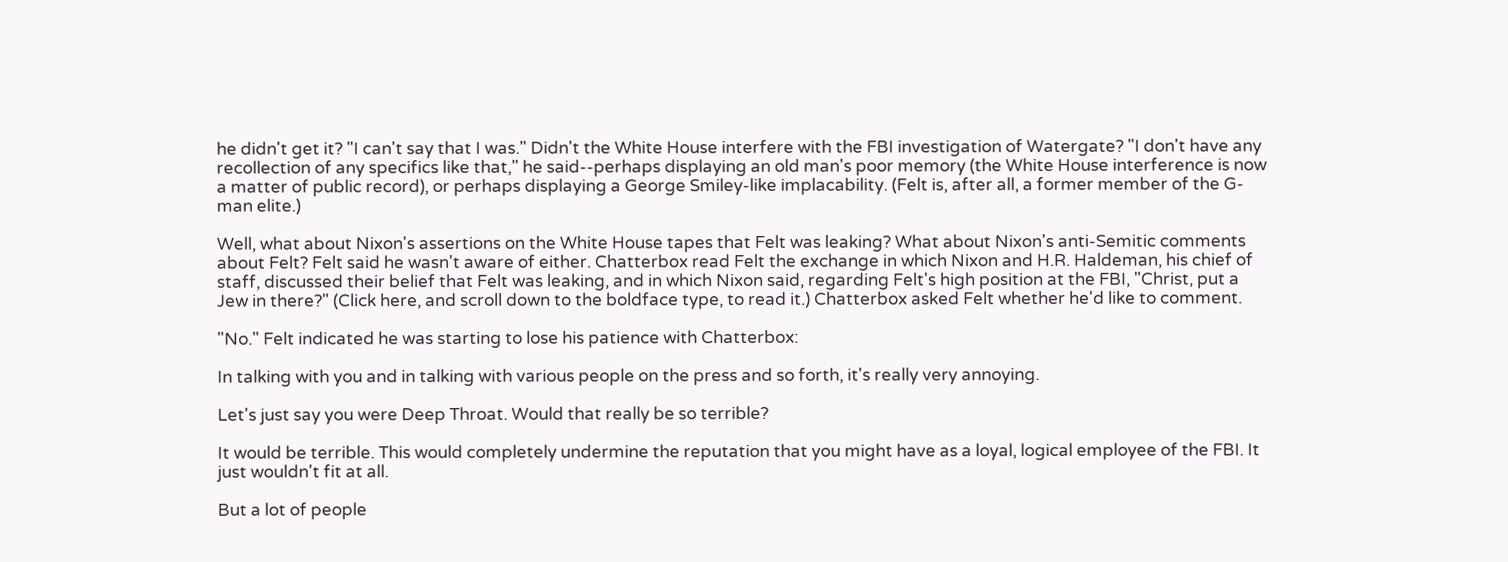he didn't get it? "I can't say that I was." Didn't the White House interfere with the FBI investigation of Watergate? "I don't have any recollection of any specifics like that," he said--perhaps displaying an old man's poor memory (the White House interference is now a matter of public record), or perhaps displaying a George Smiley-like implacability. (Felt is, after all, a former member of the G-man elite.)

Well, what about Nixon's assertions on the White House tapes that Felt was leaking? What about Nixon's anti-Semitic comments about Felt? Felt said he wasn't aware of either. Chatterbox read Felt the exchange in which Nixon and H.R. Haldeman, his chief of staff, discussed their belief that Felt was leaking, and in which Nixon said, regarding Felt's high position at the FBI, "Christ, put a Jew in there?" (Click here, and scroll down to the boldface type, to read it.) Chatterbox asked Felt whether he'd like to comment.

"No." Felt indicated he was starting to lose his patience with Chatterbox:

In talking with you and in talking with various people on the press and so forth, it's really very annoying.

Let's just say you were Deep Throat. Would that really be so terrible?

It would be terrible. This would completely undermine the reputation that you might have as a loyal, logical employee of the FBI. It just wouldn't fit at all.

But a lot of people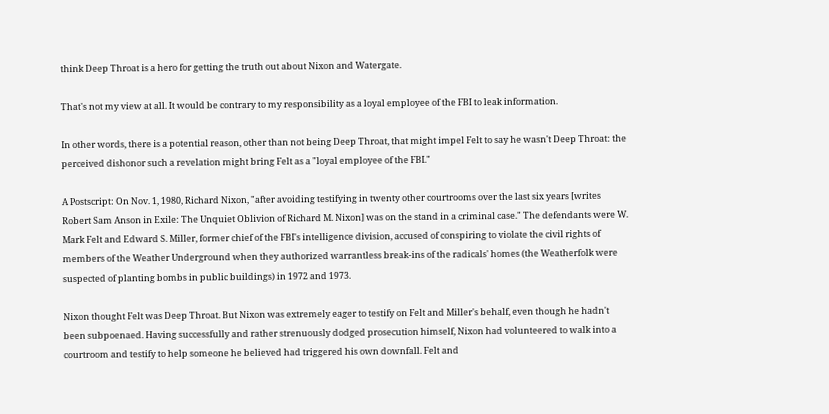think Deep Throat is a hero for getting the truth out about Nixon and Watergate.

That's not my view at all. It would be contrary to my responsibility as a loyal employee of the FBI to leak information.

In other words, there is a potential reason, other than not being Deep Throat, that might impel Felt to say he wasn't Deep Throat: the perceived dishonor such a revelation might bring Felt as a "loyal employee of the FBI."

A Postscript: On Nov. 1, 1980, Richard Nixon, "after avoiding testifying in twenty other courtrooms over the last six years [writes Robert Sam Anson in Exile: The Unquiet Oblivion of Richard M. Nixon] was on the stand in a criminal case." The defendants were W. Mark Felt and Edward S. Miller, former chief of the FBI's intelligence division, accused of conspiring to violate the civil rights of members of the Weather Underground when they authorized warrantless break-ins of the radicals' homes (the Weatherfolk were suspected of planting bombs in public buildings) in 1972 and 1973.

Nixon thought Felt was Deep Throat. But Nixon was extremely eager to testify on Felt and Miller's behalf, even though he hadn't been subpoenaed. Having successfully and rather strenuously dodged prosecution himself, Nixon had volunteered to walk into a courtroom and testify to help someone he believed had triggered his own downfall. Felt and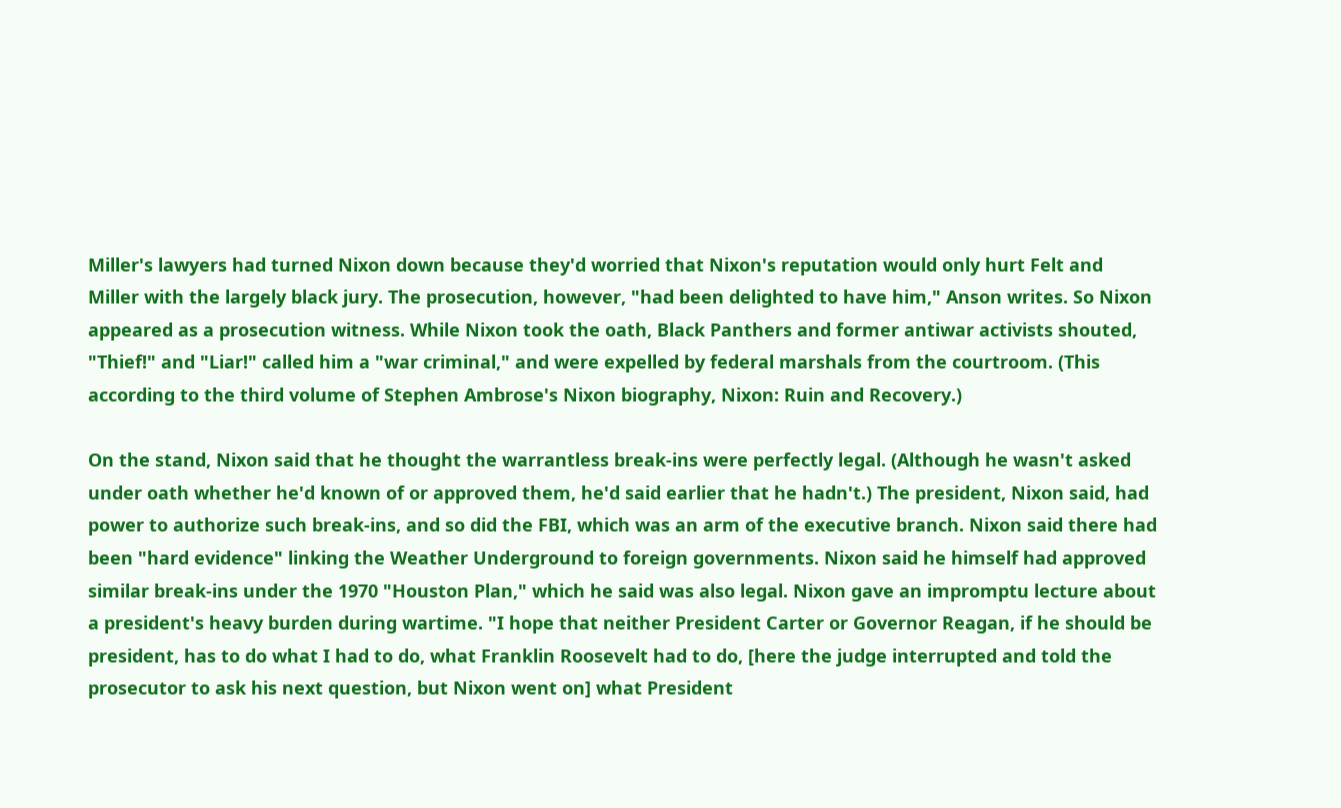Miller's lawyers had turned Nixon down because they'd worried that Nixon's reputation would only hurt Felt and Miller with the largely black jury. The prosecution, however, "had been delighted to have him," Anson writes. So Nixon appeared as a prosecution witness. While Nixon took the oath, Black Panthers and former antiwar activists shouted, "Thief!" and "Liar!" called him a "war criminal," and were expelled by federal marshals from the courtroom. (This according to the third volume of Stephen Ambrose's Nixon biography, Nixon: Ruin and Recovery.)

On the stand, Nixon said that he thought the warrantless break-ins were perfectly legal. (Although he wasn't asked under oath whether he'd known of or approved them, he'd said earlier that he hadn't.) The president, Nixon said, had power to authorize such break-ins, and so did the FBI, which was an arm of the executive branch. Nixon said there had been "hard evidence" linking the Weather Underground to foreign governments. Nixon said he himself had approved similar break-ins under the 1970 "Houston Plan," which he said was also legal. Nixon gave an impromptu lecture about a president's heavy burden during wartime. "I hope that neither President Carter or Governor Reagan, if he should be president, has to do what I had to do, what Franklin Roosevelt had to do, [here the judge interrupted and told the prosecutor to ask his next question, but Nixon went on] what President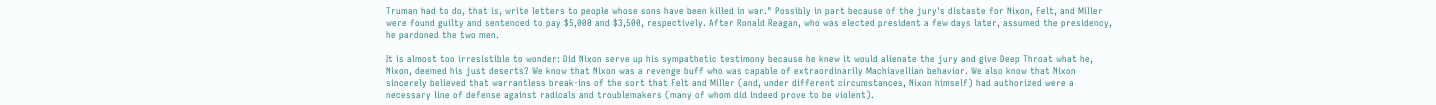Truman had to do, that is, write letters to people whose sons have been killed in war." Possibly in part because of the jury's distaste for Nixon, Felt, and Miller were found guilty and sentenced to pay $5,000 and $3,500, respectively. After Ronald Reagan, who was elected president a few days later, assumed the presidency, he pardoned the two men.

It is almost too irresistible to wonder: Did Nixon serve up his sympathetic testimony because he knew it would alienate the jury and give Deep Throat what he, Nixon, deemed his just deserts? We know that Nixon was a revenge buff who was capable of extraordinarily Machiavellian behavior. We also know that Nixon sincerely believed that warrantless break-ins of the sort that Felt and Miller (and, under different circumstances, Nixon himself) had authorized were a necessary line of defense against radicals and troublemakers (many of whom did indeed prove to be violent).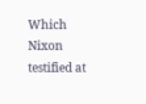Which Nixon testified at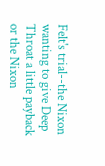Felt's trial--the Nixon wanting to give Deep Throat a little payback or the Nixon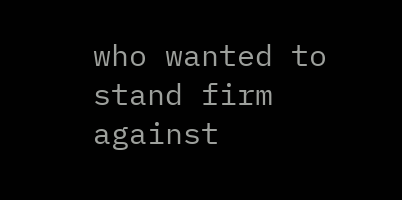who wanted to stand firm against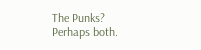The Punks? Perhaps both.